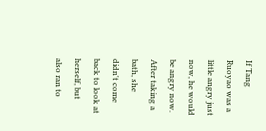If Tang Ruoyao was a little angry just now, he would be angry now. After taking a bath, she didn't come back to look at herself, but also ran to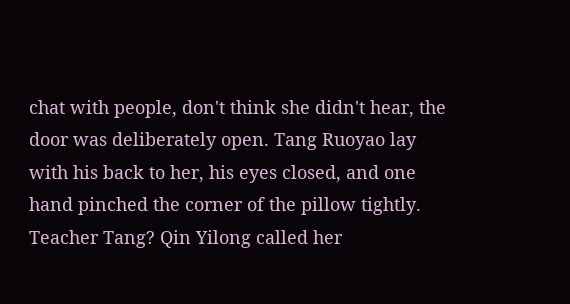chat with people, don't think she didn't hear, the door was deliberately open. Tang Ruoyao lay with his back to her, his eyes closed, and one hand pinched the corner of the pillow tightly. Teacher Tang? Qin Yilong called her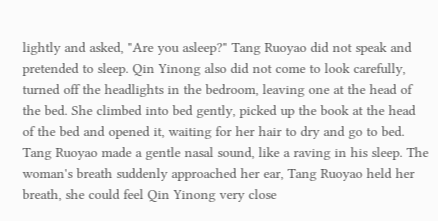lightly and asked, "Are you asleep?" Tang Ruoyao did not speak and pretended to sleep. Qin Yinong also did not come to look carefully, turned off the headlights in the bedroom, leaving one at the head of the bed. She climbed into bed gently, picked up the book at the head of the bed and opened it, waiting for her hair to dry and go to bed. Tang Ruoyao made a gentle nasal sound, like a raving in his sleep. The woman's breath suddenly approached her ear, Tang Ruoyao held her breath, she could feel Qin Yinong very close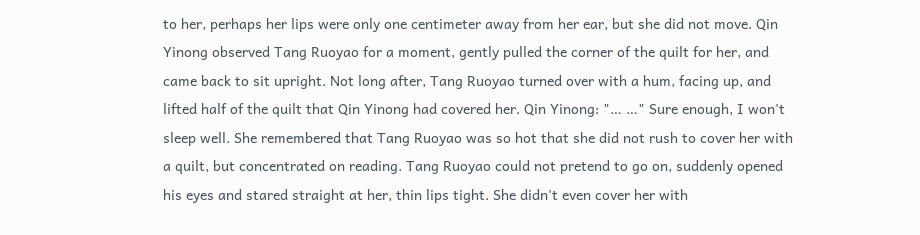to her, perhaps her lips were only one centimeter away from her ear, but she did not move. Qin Yinong observed Tang Ruoyao for a moment, gently pulled the corner of the quilt for her, and came back to sit upright. Not long after, Tang Ruoyao turned over with a hum, facing up, and lifted half of the quilt that Qin Yinong had covered her. Qin Yinong: "… …" Sure enough, I won't sleep well. She remembered that Tang Ruoyao was so hot that she did not rush to cover her with a quilt, but concentrated on reading. Tang Ruoyao could not pretend to go on, suddenly opened his eyes and stared straight at her, thin lips tight. She didn't even cover her with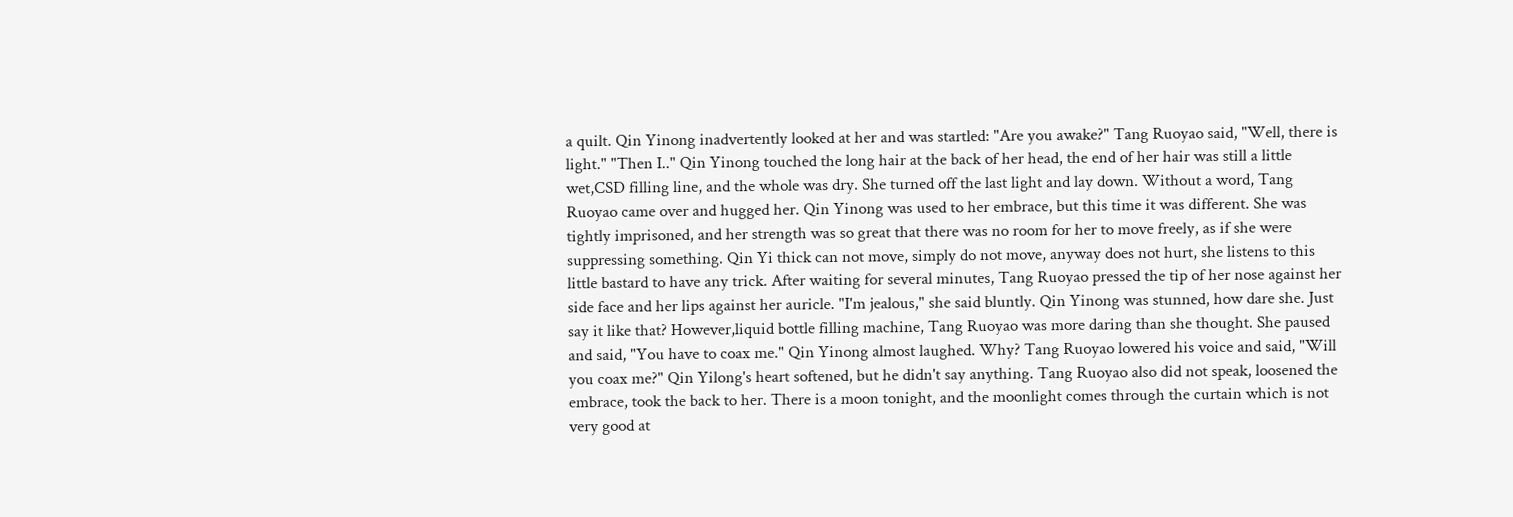a quilt. Qin Yinong inadvertently looked at her and was startled: "Are you awake?" Tang Ruoyao said, "Well, there is light." "Then I.." Qin Yinong touched the long hair at the back of her head, the end of her hair was still a little wet,CSD filling line, and the whole was dry. She turned off the last light and lay down. Without a word, Tang Ruoyao came over and hugged her. Qin Yinong was used to her embrace, but this time it was different. She was tightly imprisoned, and her strength was so great that there was no room for her to move freely, as if she were suppressing something. Qin Yi thick can not move, simply do not move, anyway does not hurt, she listens to this little bastard to have any trick. After waiting for several minutes, Tang Ruoyao pressed the tip of her nose against her side face and her lips against her auricle. "I'm jealous," she said bluntly. Qin Yinong was stunned, how dare she. Just say it like that? However,liquid bottle filling machine, Tang Ruoyao was more daring than she thought. She paused and said, "You have to coax me." Qin Yinong almost laughed. Why? Tang Ruoyao lowered his voice and said, "Will you coax me?" Qin Yilong's heart softened, but he didn't say anything. Tang Ruoyao also did not speak, loosened the embrace, took the back to her. There is a moon tonight, and the moonlight comes through the curtain which is not very good at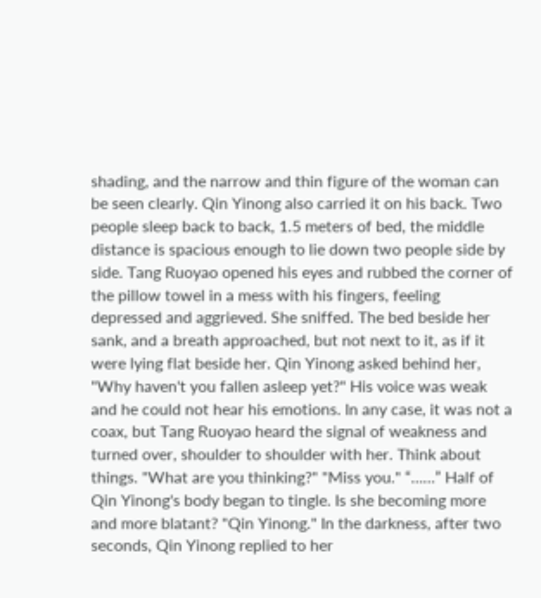shading, and the narrow and thin figure of the woman can be seen clearly. Qin Yinong also carried it on his back. Two people sleep back to back, 1.5 meters of bed, the middle distance is spacious enough to lie down two people side by side. Tang Ruoyao opened his eyes and rubbed the corner of the pillow towel in a mess with his fingers, feeling depressed and aggrieved. She sniffed. The bed beside her sank, and a breath approached, but not next to it, as if it were lying flat beside her. Qin Yinong asked behind her, "Why haven't you fallen asleep yet?" His voice was weak and he could not hear his emotions. In any case, it was not a coax, but Tang Ruoyao heard the signal of weakness and turned over, shoulder to shoulder with her. Think about things. "What are you thinking?" "Miss you." “……” Half of Qin Yinong's body began to tingle. Is she becoming more and more blatant? "Qin Yinong." In the darkness, after two seconds, Qin Yinong replied to her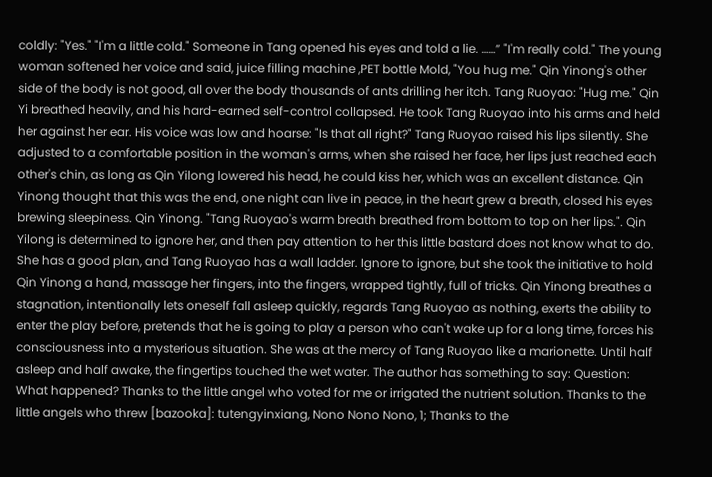coldly: "Yes." "I'm a little cold." Someone in Tang opened his eyes and told a lie. ……” "I'm really cold." The young woman softened her voice and said, juice filling machine ,PET bottle Mold, "You hug me." Qin Yinong's other side of the body is not good, all over the body thousands of ants drilling her itch. Tang Ruoyao: "Hug me." Qin Yi breathed heavily, and his hard-earned self-control collapsed. He took Tang Ruoyao into his arms and held her against her ear. His voice was low and hoarse: "Is that all right?" Tang Ruoyao raised his lips silently. She adjusted to a comfortable position in the woman's arms, when she raised her face, her lips just reached each other's chin, as long as Qin Yilong lowered his head, he could kiss her, which was an excellent distance. Qin Yinong thought that this was the end, one night can live in peace, in the heart grew a breath, closed his eyes brewing sleepiness. Qin Yinong. "Tang Ruoyao's warm breath breathed from bottom to top on her lips.". Qin Yilong is determined to ignore her, and then pay attention to her this little bastard does not know what to do. She has a good plan, and Tang Ruoyao has a wall ladder. Ignore to ignore, but she took the initiative to hold Qin Yinong a hand, massage her fingers, into the fingers, wrapped tightly, full of tricks. Qin Yinong breathes a stagnation, intentionally lets oneself fall asleep quickly, regards Tang Ruoyao as nothing, exerts the ability to enter the play before, pretends that he is going to play a person who can't wake up for a long time, forces his consciousness into a mysterious situation. She was at the mercy of Tang Ruoyao like a marionette. Until half asleep and half awake, the fingertips touched the wet water. The author has something to say: Question: What happened? Thanks to the little angel who voted for me or irrigated the nutrient solution. Thanks to the little angels who threw [bazooka]: tutengyinxiang, Nono Nono Nono, 1; Thanks to the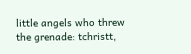little angels who threw the grenade: tchristt,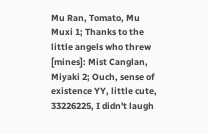Mu Ran, Tomato, Mu Muxi 1; Thanks to the little angels who threw [mines]: Mist Canglan, Miyaki 2; Ouch, sense of existence YY, little cute, 33226225, I didn't laugh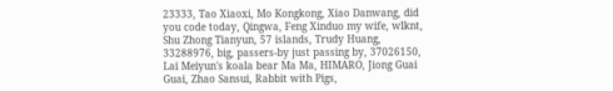23333, Tao Xiaoxi, Mo Kongkong, Xiao Danwang, did you code today, Qingwa, Feng Xinduo my wife, wlknt, Shu Zhong Tianyun, 57 islands, Trudy Huang, 33288976, big, passers-by just passing by, 37026150, Lai Meiyun's koala bear Ma Ma, HIMARO, Jiong Guai Guai, Zhao Sansui, Rabbit with Pigs,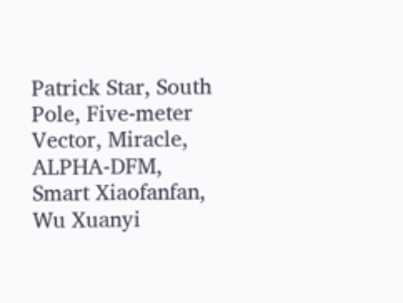Patrick Star, South Pole, Five-meter Vector, Miracle, ALPHA-DFM, Smart Xiaofanfan, Wu Xuanyi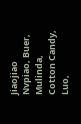Jiaojiao Nvpiao, Buer, Mulinda, Cotton Candy, Luo,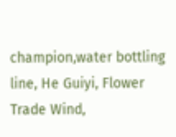champion,water bottling line, He Guiyi, Flower Trade Wind,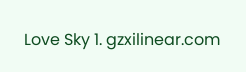Love Sky 1. gzxilinear.com